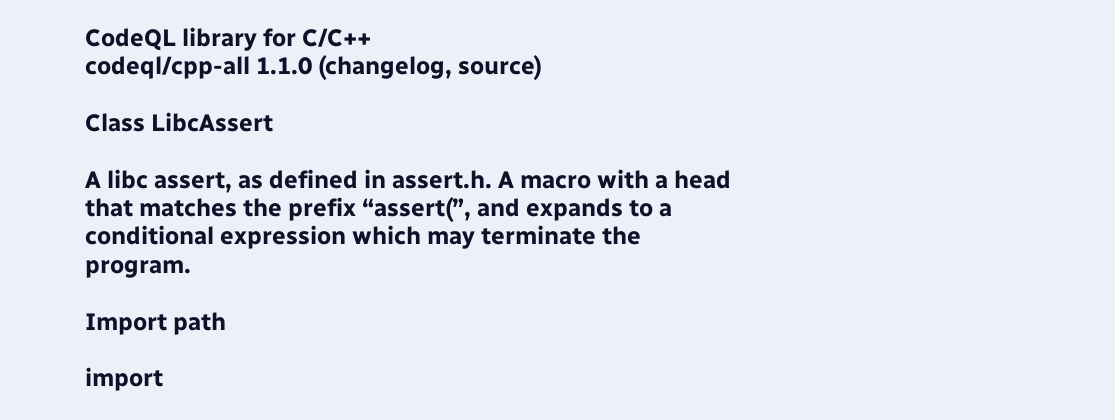CodeQL library for C/C++
codeql/cpp-all 1.1.0 (changelog, source)

Class LibcAssert

A libc assert, as defined in assert.h. A macro with a head that matches the prefix “assert(”, and expands to a conditional expression which may terminate the program.

Import path

import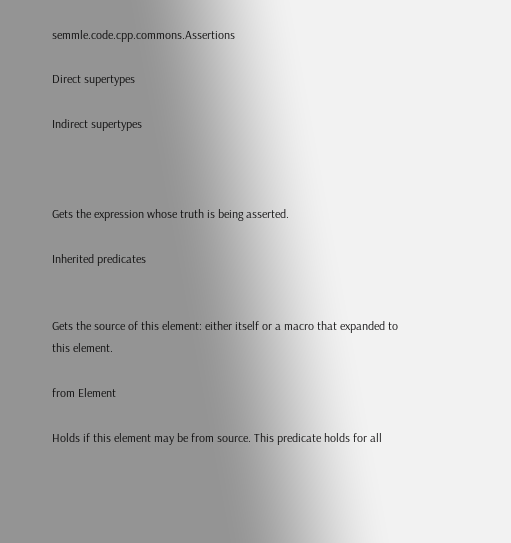semmle.code.cpp.commons.Assertions

Direct supertypes

Indirect supertypes



Gets the expression whose truth is being asserted.

Inherited predicates


Gets the source of this element: either itself or a macro that expanded to this element.

from Element

Holds if this element may be from source. This predicate holds for all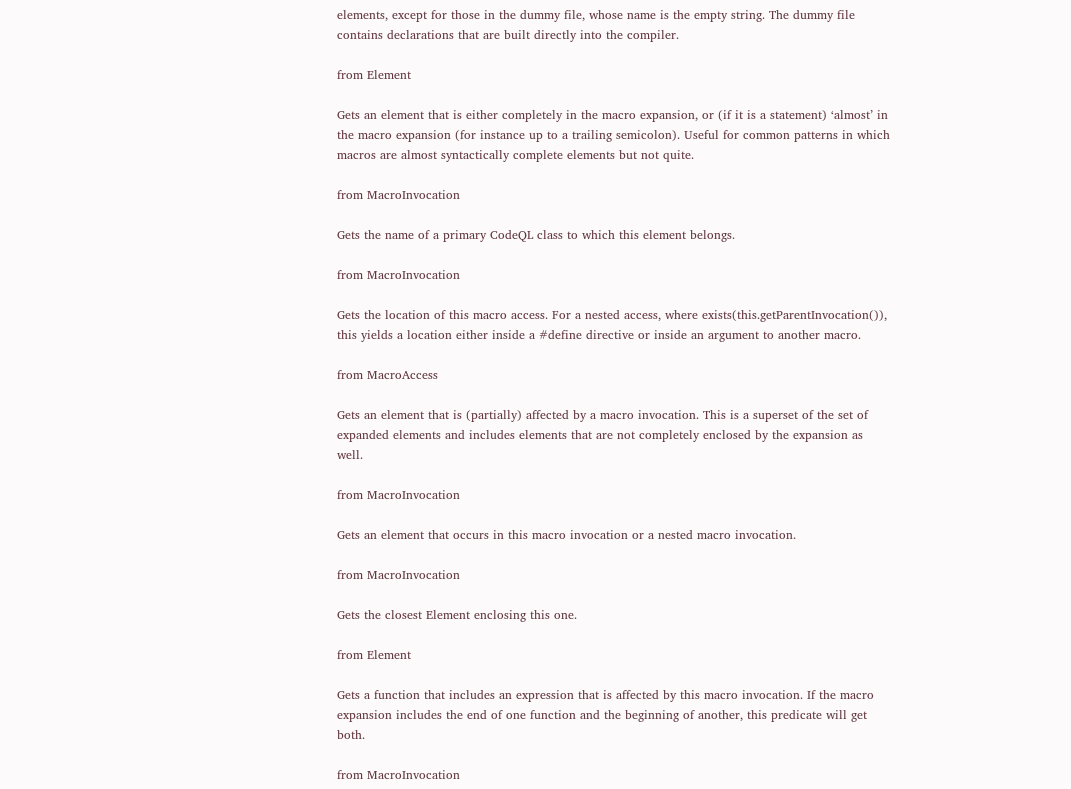elements, except for those in the dummy file, whose name is the empty string. The dummy file contains declarations that are built directly into the compiler.

from Element

Gets an element that is either completely in the macro expansion, or (if it is a statement) ‘almost’ in the macro expansion (for instance up to a trailing semicolon). Useful for common patterns in which macros are almost syntactically complete elements but not quite.

from MacroInvocation

Gets the name of a primary CodeQL class to which this element belongs.

from MacroInvocation

Gets the location of this macro access. For a nested access, where exists(this.getParentInvocation()), this yields a location either inside a #define directive or inside an argument to another macro.

from MacroAccess

Gets an element that is (partially) affected by a macro invocation. This is a superset of the set of expanded elements and includes elements that are not completely enclosed by the expansion as well.

from MacroInvocation

Gets an element that occurs in this macro invocation or a nested macro invocation.

from MacroInvocation

Gets the closest Element enclosing this one.

from Element

Gets a function that includes an expression that is affected by this macro invocation. If the macro expansion includes the end of one function and the beginning of another, this predicate will get both.

from MacroInvocation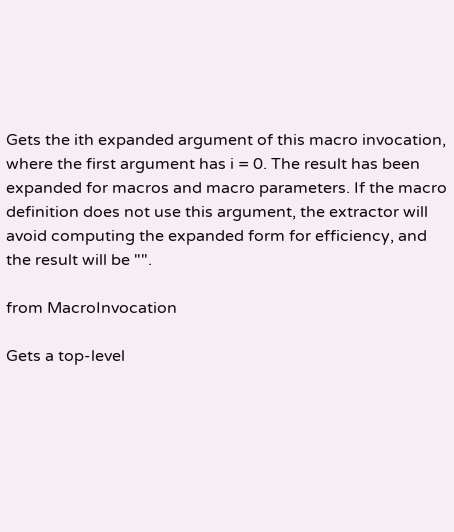Gets the ith expanded argument of this macro invocation, where the first argument has i = 0. The result has been expanded for macros and macro parameters. If the macro definition does not use this argument, the extractor will avoid computing the expanded form for efficiency, and the result will be "".

from MacroInvocation

Gets a top-level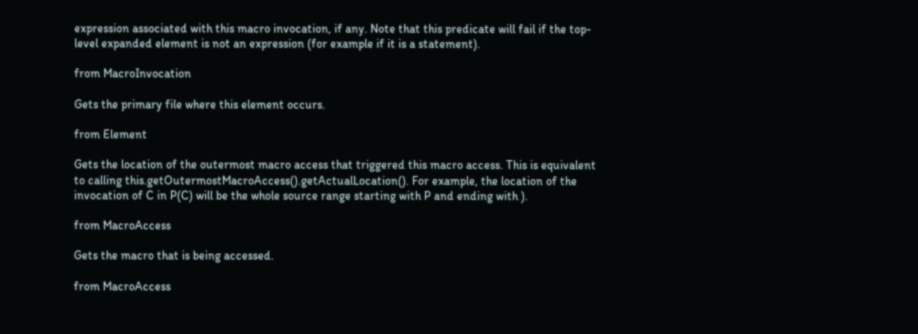expression associated with this macro invocation, if any. Note that this predicate will fail if the top-level expanded element is not an expression (for example if it is a statement).

from MacroInvocation

Gets the primary file where this element occurs.

from Element

Gets the location of the outermost macro access that triggered this macro access. This is equivalent to calling this.getOutermostMacroAccess().getActualLocation(). For example, the location of the invocation of C in P(C) will be the whole source range starting with P and ending with ).

from MacroAccess

Gets the macro that is being accessed.

from MacroAccess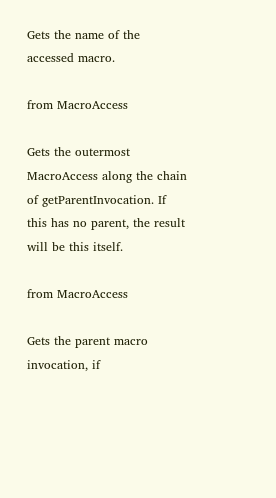Gets the name of the accessed macro.

from MacroAccess

Gets the outermost MacroAccess along the chain of getParentInvocation. If this has no parent, the result will be this itself.

from MacroAccess

Gets the parent macro invocation, if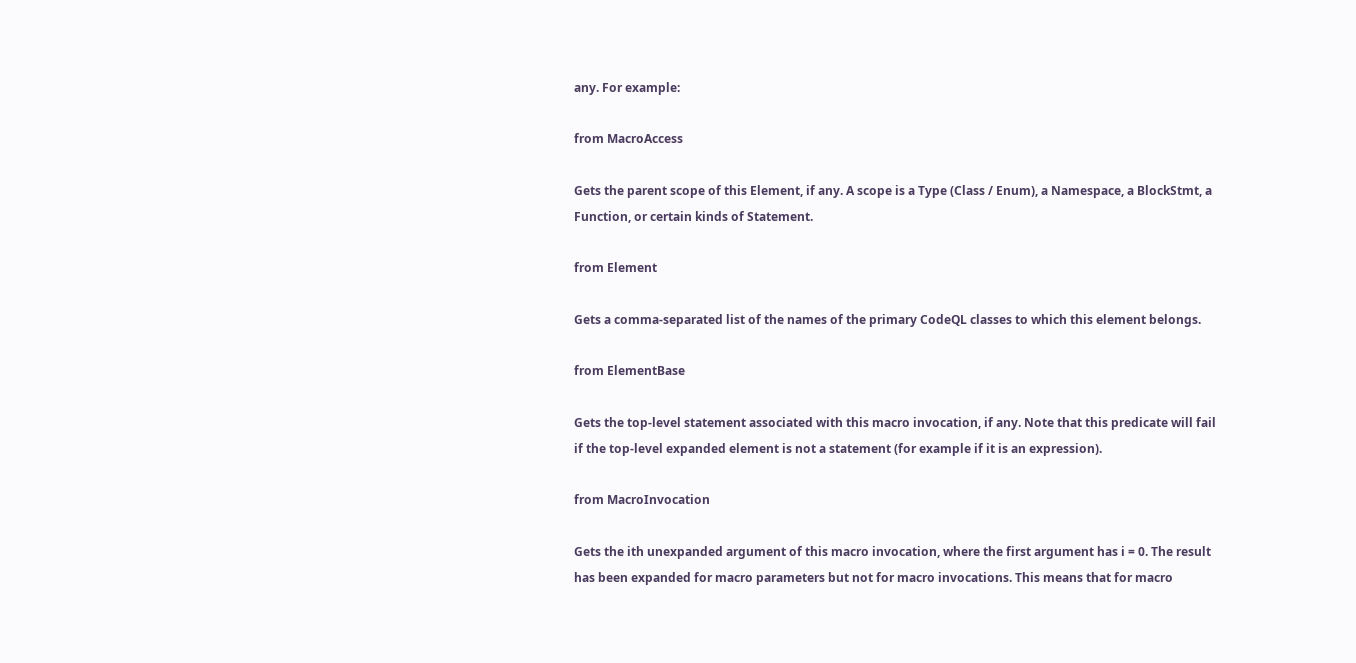any. For example:

from MacroAccess

Gets the parent scope of this Element, if any. A scope is a Type (Class / Enum), a Namespace, a BlockStmt, a Function, or certain kinds of Statement.

from Element

Gets a comma-separated list of the names of the primary CodeQL classes to which this element belongs.

from ElementBase

Gets the top-level statement associated with this macro invocation, if any. Note that this predicate will fail if the top-level expanded element is not a statement (for example if it is an expression).

from MacroInvocation

Gets the ith unexpanded argument of this macro invocation, where the first argument has i = 0. The result has been expanded for macro parameters but not for macro invocations. This means that for macro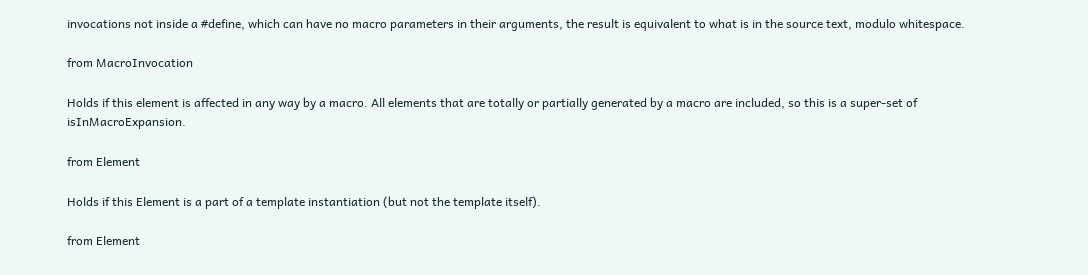invocations not inside a #define, which can have no macro parameters in their arguments, the result is equivalent to what is in the source text, modulo whitespace.

from MacroInvocation

Holds if this element is affected in any way by a macro. All elements that are totally or partially generated by a macro are included, so this is a super-set of isInMacroExpansion.

from Element

Holds if this Element is a part of a template instantiation (but not the template itself).

from Element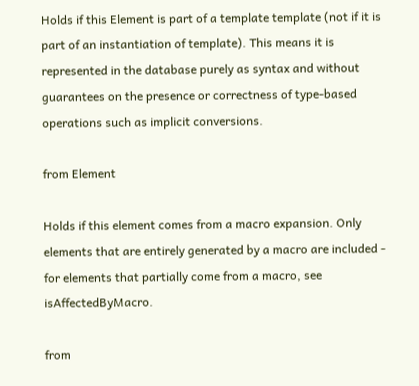Holds if this Element is part of a template template (not if it is part of an instantiation of template). This means it is represented in the database purely as syntax and without guarantees on the presence or correctness of type-based operations such as implicit conversions.

from Element

Holds if this element comes from a macro expansion. Only elements that are entirely generated by a macro are included - for elements that partially come from a macro, see isAffectedByMacro.

from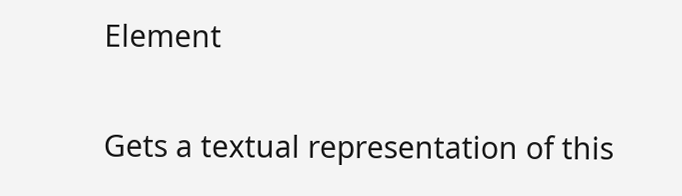Element

Gets a textual representation of this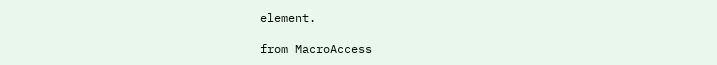element.

from MacroAccess